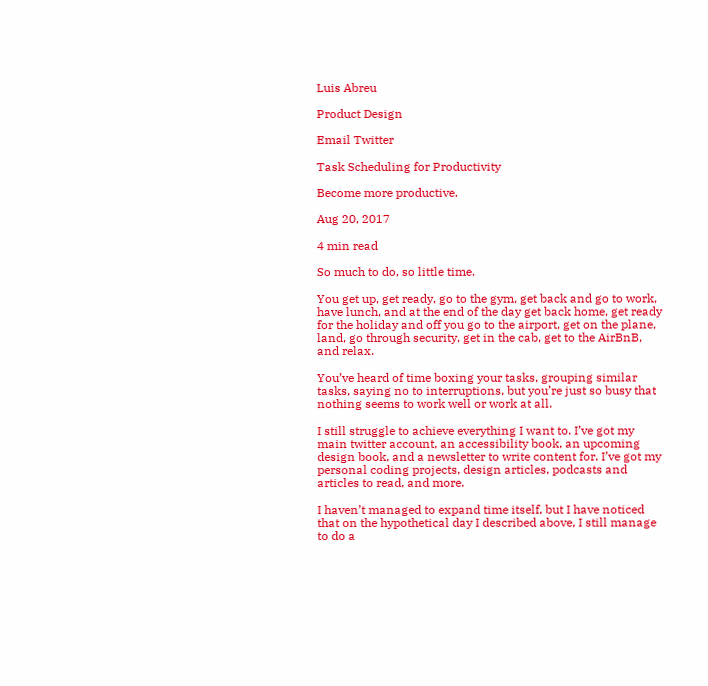Luis Abreu

Product Design

Email Twitter

Task Scheduling for Productivity

Become more productive.

Aug 20, 2017

4 min read

So much to do, so little time.

You get up, get ready, go to the gym, get back and go to work, have lunch, and at the end of the day get back home, get ready for the holiday and off you go to the airport, get on the plane, land, go through security, get in the cab, get to the AirBnB, and relax.

You’ve heard of time boxing your tasks, grouping similar tasks, saying no to interruptions, but you’re just so busy that nothing seems to work well or work at all.

I still struggle to achieve everything I want to. I’ve got my main twitter account, an accessibility book, an upcoming design book, and a newsletter to write content for. I’ve got my personal coding projects, design articles, podcasts and articles to read, and more.

I haven’t managed to expand time itself, but I have noticed that on the hypothetical day I described above, I still manage to do a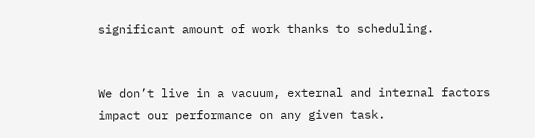significant amount of work thanks to scheduling.


We don’t live in a vacuum, external and internal factors impact our performance on any given task.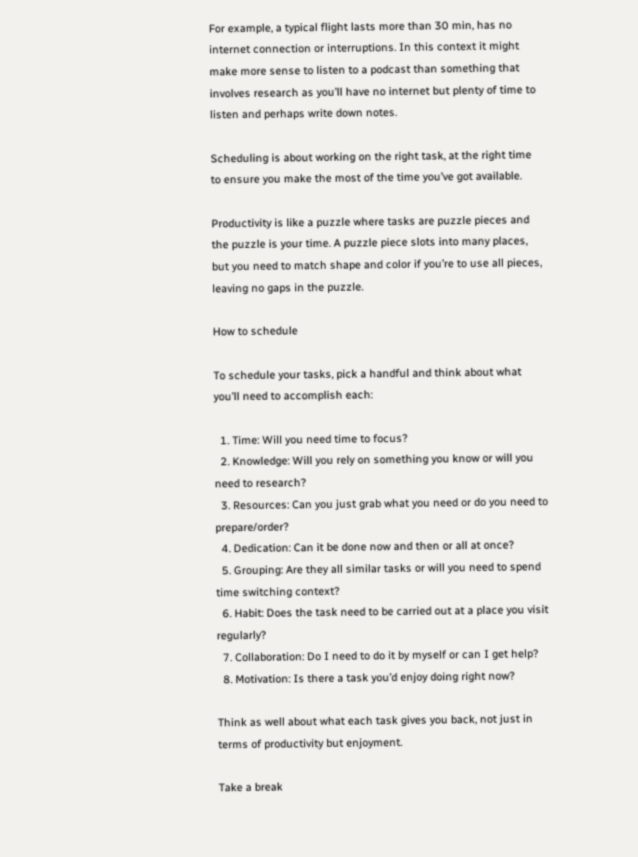For example, a typical flight lasts more than 30 min, has no internet connection or interruptions. In this context it might make more sense to listen to a podcast than something that involves research as you’ll have no internet but plenty of time to listen and perhaps write down notes.

Scheduling is about working on the right task, at the right time to ensure you make the most of the time you’ve got available.

Productivity is like a puzzle where tasks are puzzle pieces and the puzzle is your time. A puzzle piece slots into many places, but you need to match shape and color if you’re to use all pieces, leaving no gaps in the puzzle.

How to schedule

To schedule your tasks, pick a handful and think about what you’ll need to accomplish each:

  1. Time: Will you need time to focus?
  2. Knowledge: Will you rely on something you know or will you need to research?
  3. Resources: Can you just grab what you need or do you need to prepare/order?
  4. Dedication: Can it be done now and then or all at once?
  5. Grouping: Are they all similar tasks or will you need to spend time switching context?
  6. Habit: Does the task need to be carried out at a place you visit regularly?
  7. Collaboration: Do I need to do it by myself or can I get help?
  8. Motivation: Is there a task you’d enjoy doing right now?

Think as well about what each task gives you back, not just in terms of productivity but enjoyment.

Take a break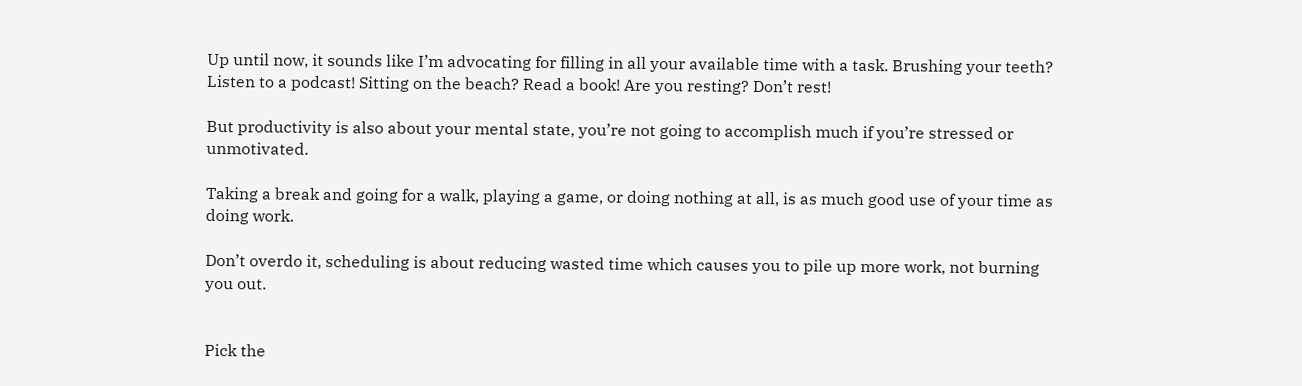Up until now, it sounds like I’m advocating for filling in all your available time with a task. Brushing your teeth? Listen to a podcast! Sitting on the beach? Read a book! Are you resting? Don’t rest!

But productivity is also about your mental state, you’re not going to accomplish much if you’re stressed or unmotivated.

Taking a break and going for a walk, playing a game, or doing nothing at all, is as much good use of your time as doing work.

Don’t overdo it, scheduling is about reducing wasted time which causes you to pile up more work, not burning you out.


Pick the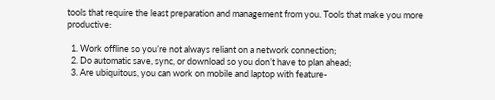tools that require the least preparation and management from you. Tools that make you more productive:

  1. Work offline so you’re not always reliant on a network connection;
  2. Do automatic save, sync, or download so you don’t have to plan ahead;
  3. Are ubiquitous, you can work on mobile and laptop with feature-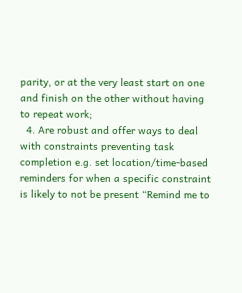parity, or at the very least start on one and finish on the other without having to repeat work;
  4. Are robust and offer ways to deal with constraints preventing task completion e.g. set location/time-based reminders for when a specific constraint is likely to not be present “Remind me to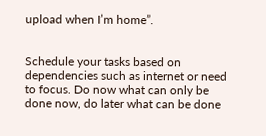upload when I’m home”.


Schedule your tasks based on dependencies such as internet or need to focus. Do now what can only be done now, do later what can be done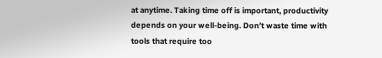at anytime. Taking time off is important, productivity depends on your well-being. Don’t waste time with tools that require too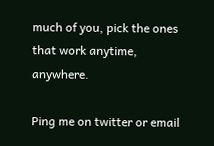much of you, pick the ones that work anytime, anywhere.

Ping me on twitter or email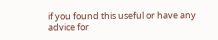if you found this useful or have any advice for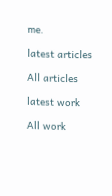me.

latest articles

All articles

latest work

All work